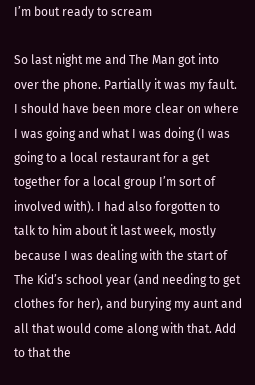I’m bout ready to scream

So last night me and The Man got into over the phone. Partially it was my fault. I should have been more clear on where I was going and what I was doing (I was going to a local restaurant for a get together for a local group I’m sort of involved with). I had also forgotten to talk to him about it last week, mostly because I was dealing with the start of The Kid’s school year (and needing to get clothes for her), and burying my aunt and all that would come along with that. Add to that the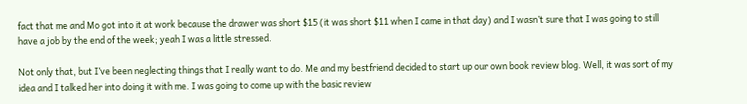fact that me and Mo got into it at work because the drawer was short $15 (it was short $11 when I came in that day) and I wasn’t sure that I was going to still have a job by the end of the week; yeah I was a little stressed.

Not only that, but I’ve been neglecting things that I really want to do. Me and my bestfriend decided to start up our own book review blog. Well, it was sort of my idea and I talked her into doing it with me. I was going to come up with the basic review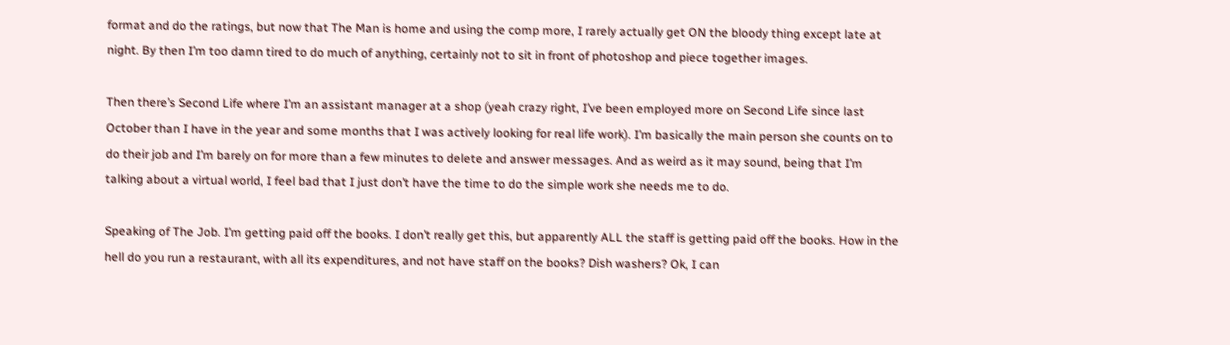format and do the ratings, but now that The Man is home and using the comp more, I rarely actually get ON the bloody thing except late at night. By then I’m too damn tired to do much of anything, certainly not to sit in front of photoshop and piece together images.

Then there’s Second Life where I’m an assistant manager at a shop (yeah crazy right, I’ve been employed more on Second Life since last October than I have in the year and some months that I was actively looking for real life work). I’m basically the main person she counts on to do their job and I’m barely on for more than a few minutes to delete and answer messages. And as weird as it may sound, being that I’m talking about a virtual world, I feel bad that I just don’t have the time to do the simple work she needs me to do.

Speaking of The Job. I’m getting paid off the books. I don’t really get this, but apparently ALL the staff is getting paid off the books. How in the hell do you run a restaurant, with all its expenditures, and not have staff on the books? Dish washers? Ok, I can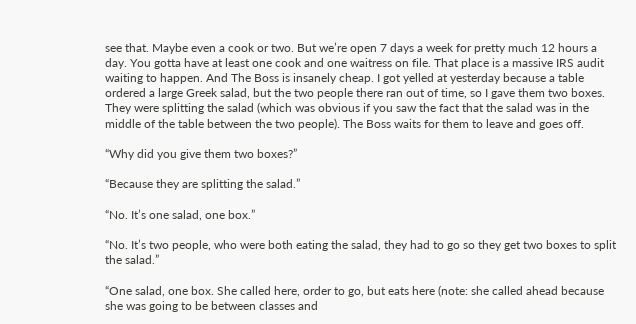see that. Maybe even a cook or two. But we’re open 7 days a week for pretty much 12 hours a day. You gotta have at least one cook and one waitress on file. That place is a massive IRS audit waiting to happen. And The Boss is insanely cheap. I got yelled at yesterday because a table ordered a large Greek salad, but the two people there ran out of time, so I gave them two boxes. They were splitting the salad (which was obvious if you saw the fact that the salad was in the middle of the table between the two people). The Boss waits for them to leave and goes off.

“Why did you give them two boxes?”

“Because they are splitting the salad.”

“No. It’s one salad, one box.”

“No. It’s two people, who were both eating the salad, they had to go so they get two boxes to split the salad.”

“One salad, one box. She called here, order to go, but eats here (note: she called ahead because she was going to be between classes and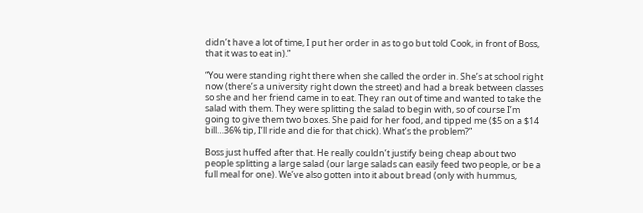didn’t have a lot of time, I put her order in as to go but told Cook, in front of Boss, that it was to eat in).”

“You were standing right there when she called the order in. She’s at school right now (there’s a university right down the street) and had a break between classes so she and her friend came in to eat. They ran out of time and wanted to take the salad with them. They were splitting the salad to begin with, so of course I’m going to give them two boxes. She paid for her food, and tipped me ($5 on a $14 bill…36% tip, I’ll ride and die for that chick). What’s the problem?”

Boss just huffed after that. He really couldn’t justify being cheap about two people splitting a large salad (our large salads can easily feed two people, or be a full meal for one). We’ve also gotten into it about bread (only with hummus,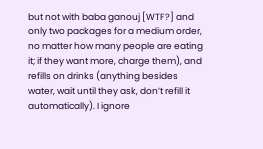but not with baba ganouj [WTF?] and only two packages for a medium order, no matter how many people are eating it; if they want more, charge them), and refills on drinks (anything besides water, wait until they ask, don’t refill it automatically). I ignore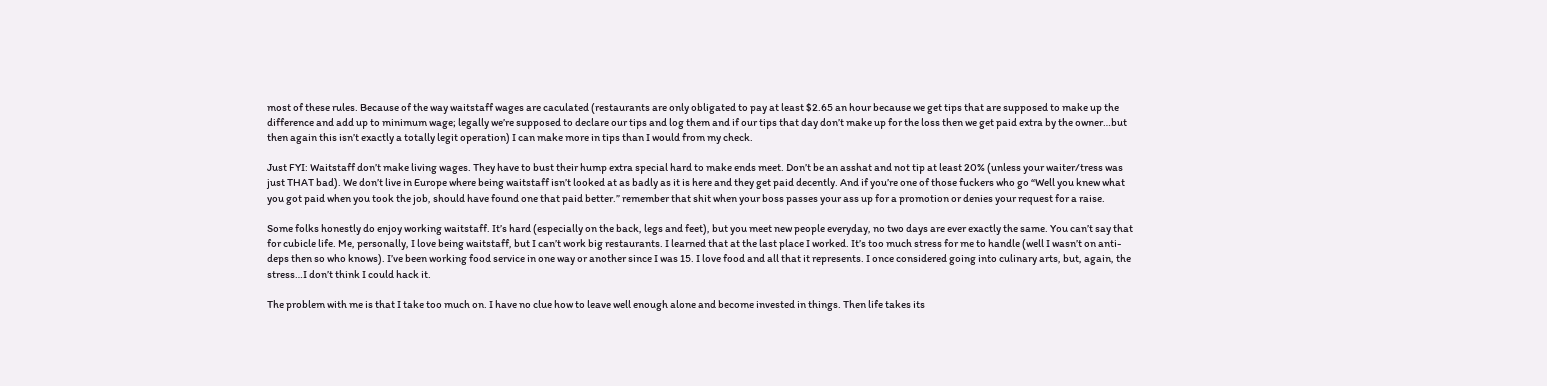most of these rules. Because of the way waitstaff wages are caculated (restaurants are only obligated to pay at least $2.65 an hour because we get tips that are supposed to make up the difference and add up to minimum wage; legally we’re supposed to declare our tips and log them and if our tips that day don’t make up for the loss then we get paid extra by the owner…but then again this isn’t exactly a totally legit operation) I can make more in tips than I would from my check.

Just FYI: Waitstaff don’t make living wages. They have to bust their hump extra special hard to make ends meet. Don’t be an asshat and not tip at least 20% (unless your waiter/tress was just THAT bad). We don’t live in Europe where being waitstaff isn’t looked at as badly as it is here and they get paid decently. And if you’re one of those fuckers who go “Well you knew what you got paid when you took the job, should have found one that paid better.” remember that shit when your boss passes your ass up for a promotion or denies your request for a raise.

Some folks honestly do enjoy working waitstaff. It’s hard (especially on the back, legs and feet), but you meet new people everyday, no two days are ever exactly the same. You can’t say that for cubicle life. Me, personally, I love being waitstaff, but I can’t work big restaurants. I learned that at the last place I worked. It’s too much stress for me to handle (well I wasn’t on anti-deps then so who knows). I’ve been working food service in one way or another since I was 15. I love food and all that it represents. I once considered going into culinary arts, but, again, the stress…I don’t think I could hack it.

The problem with me is that I take too much on. I have no clue how to leave well enough alone and become invested in things. Then life takes its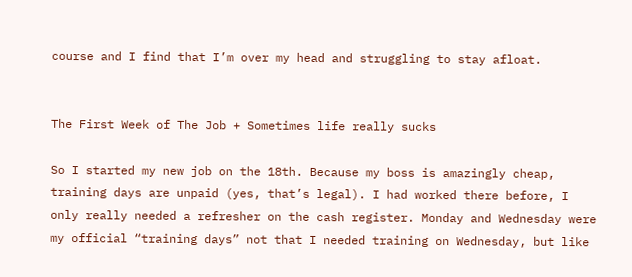course and I find that I’m over my head and struggling to stay afloat.


The First Week of The Job + Sometimes life really sucks

So I started my new job on the 18th. Because my boss is amazingly cheap, training days are unpaid (yes, that’s legal). I had worked there before, I only really needed a refresher on the cash register. Monday and Wednesday were my official “training days” not that I needed training on Wednesday, but like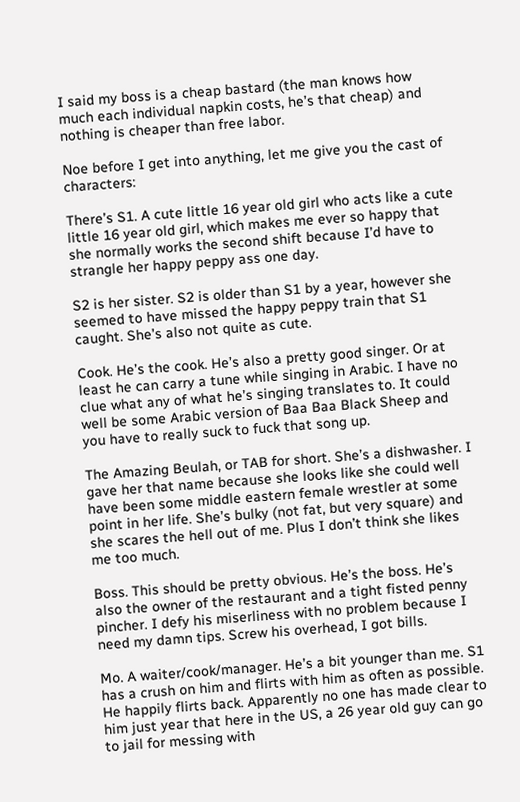I said my boss is a cheap bastard (the man knows how much each individual napkin costs, he’s that cheap) and nothing is cheaper than free labor.

Noe before I get into anything, let me give you the cast of characters:

There’s S1. A cute little 16 year old girl who acts like a cute little 16 year old girl, which makes me ever so happy that she normally works the second shift because I’d have to strangle her happy peppy ass one day.

S2 is her sister. S2 is older than S1 by a year, however she seemed to have missed the happy peppy train that S1 caught. She’s also not quite as cute.

Cook. He’s the cook. He’s also a pretty good singer. Or at least he can carry a tune while singing in Arabic. I have no clue what any of what he’s singing translates to. It could well be some Arabic version of Baa Baa Black Sheep and you have to really suck to fuck that song up.

The Amazing Beulah, or TAB for short. She’s a dishwasher. I gave her that name because she looks like she could well have been some middle eastern female wrestler at some point in her life. She’s bulky (not fat, but very square) and she scares the hell out of me. Plus I don’t think she likes me too much.

Boss. This should be pretty obvious. He’s the boss. He’s also the owner of the restaurant and a tight fisted penny pincher. I defy his miserliness with no problem because I need my damn tips. Screw his overhead, I got bills.

Mo. A waiter/cook/manager. He’s a bit younger than me. S1 has a crush on him and flirts with him as often as possible. He happily flirts back. Apparently no one has made clear to him just year that here in the US, a 26 year old guy can go to jail for messing with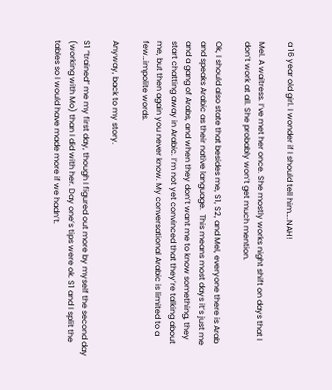a 16 year old girl. I wonder if I should tell him….NAH!

Mel. A waitress. I’ve met her once. She mostly works night shift on days that I don’t work at all. She probably won’t get much mention.

Ok, I should also state that besides me, S1, S2, and Mel, everyone there is Arab and speaks Arabic as their native language.  This means most days it’s just me and a gang of Arabs, and when they don’t want me to know something, they start chatting away in Arabic. I’m not yet convinced that they’re talking about me, but then again you never know. My conversational Arabic is limited to a few…impolite words.

Anyway, back to my story.

S1 “trained” me my first day, though I figured out more by myself the second day (working with Mo) than I did with her. Day one’s tips were ok. S1 and I split the tables so I would have made more if we hadn’t.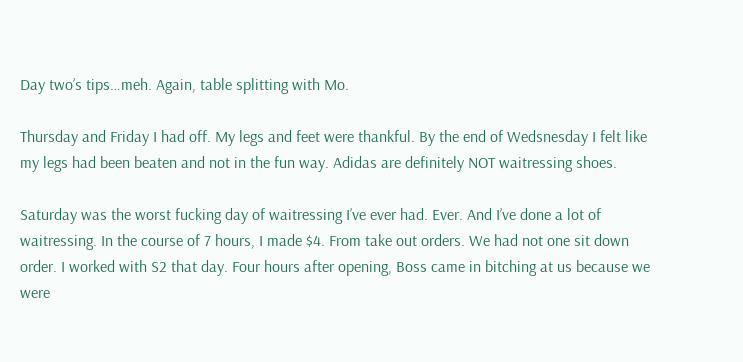Day two’s tips…meh. Again, table splitting with Mo.

Thursday and Friday I had off. My legs and feet were thankful. By the end of Wedsnesday I felt like my legs had been beaten and not in the fun way. Adidas are definitely NOT waitressing shoes.

Saturday was the worst fucking day of waitressing I’ve ever had. Ever. And I’ve done a lot of waitressing. In the course of 7 hours, I made $4. From take out orders. We had not one sit down order. I worked with S2 that day. Four hours after opening, Boss came in bitching at us because we were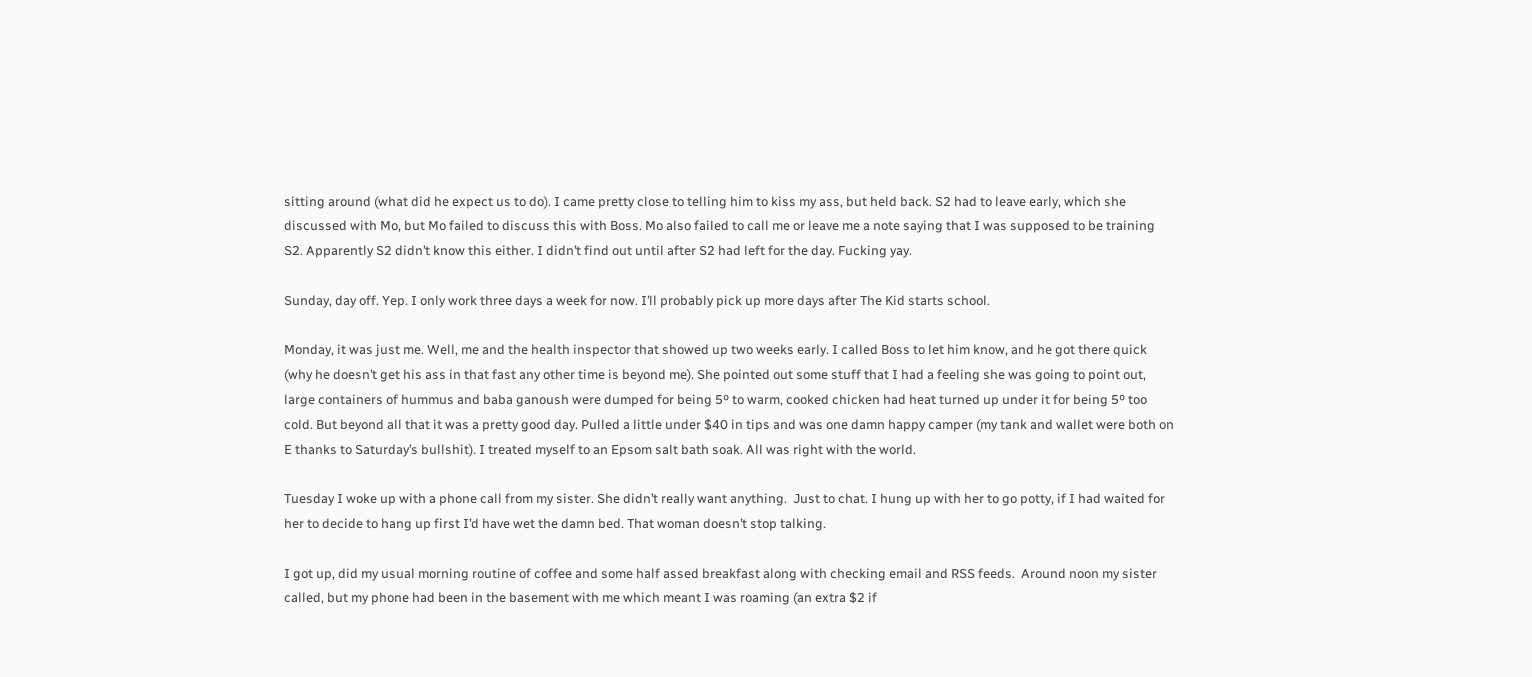sitting around (what did he expect us to do). I came pretty close to telling him to kiss my ass, but held back. S2 had to leave early, which she discussed with Mo, but Mo failed to discuss this with Boss. Mo also failed to call me or leave me a note saying that I was supposed to be training S2. Apparently S2 didn’t know this either. I didn’t find out until after S2 had left for the day. Fucking yay.

Sunday, day off. Yep. I only work three days a week for now. I’ll probably pick up more days after The Kid starts school.

Monday, it was just me. Well, me and the health inspector that showed up two weeks early. I called Boss to let him know, and he got there quick (why he doesn’t get his ass in that fast any other time is beyond me). She pointed out some stuff that I had a feeling she was going to point out, large containers of hummus and baba ganoush were dumped for being 5º to warm, cooked chicken had heat turned up under it for being 5º too cold. But beyond all that it was a pretty good day. Pulled a little under $40 in tips and was one damn happy camper (my tank and wallet were both on E thanks to Saturday’s bullshit). I treated myself to an Epsom salt bath soak. All was right with the world.

Tuesday I woke up with a phone call from my sister. She didn’t really want anything.  Just to chat. I hung up with her to go potty, if I had waited for her to decide to hang up first I’d have wet the damn bed. That woman doesn’t stop talking.

I got up, did my usual morning routine of coffee and some half assed breakfast along with checking email and RSS feeds.  Around noon my sister called, but my phone had been in the basement with me which meant I was roaming (an extra $2 if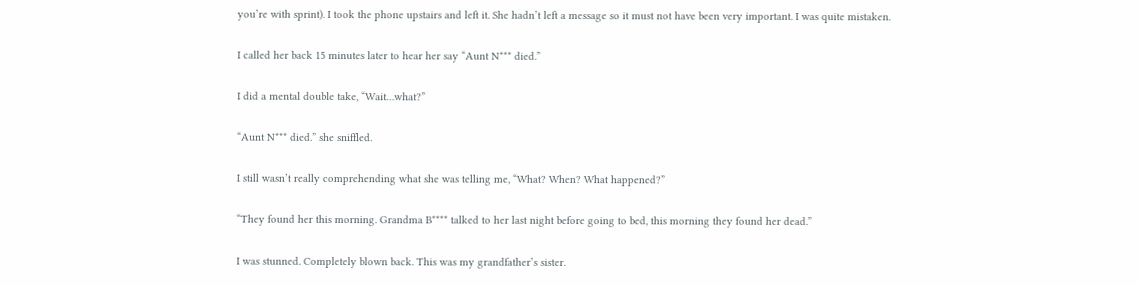you’re with sprint). I took the phone upstairs and left it. She hadn’t left a message so it must not have been very important. I was quite mistaken.

I called her back 15 minutes later to hear her say “Aunt N*** died.”

I did a mental double take, “Wait…what?”

“Aunt N*** died.” she sniffled.

I still wasn’t really comprehending what she was telling me, “What? When? What happened?”

“They found her this morning. Grandma B**** talked to her last night before going to bed, this morning they found her dead.”

I was stunned. Completely blown back. This was my grandfather’s sister.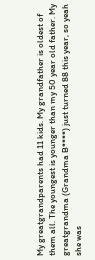My greatgrandparents had 11 kids. My grandfather is oldest of them all. The youngest is younger than my 50 year old father. My greatgrandma (Grandma B****) just turned 88 this year, so yeah she was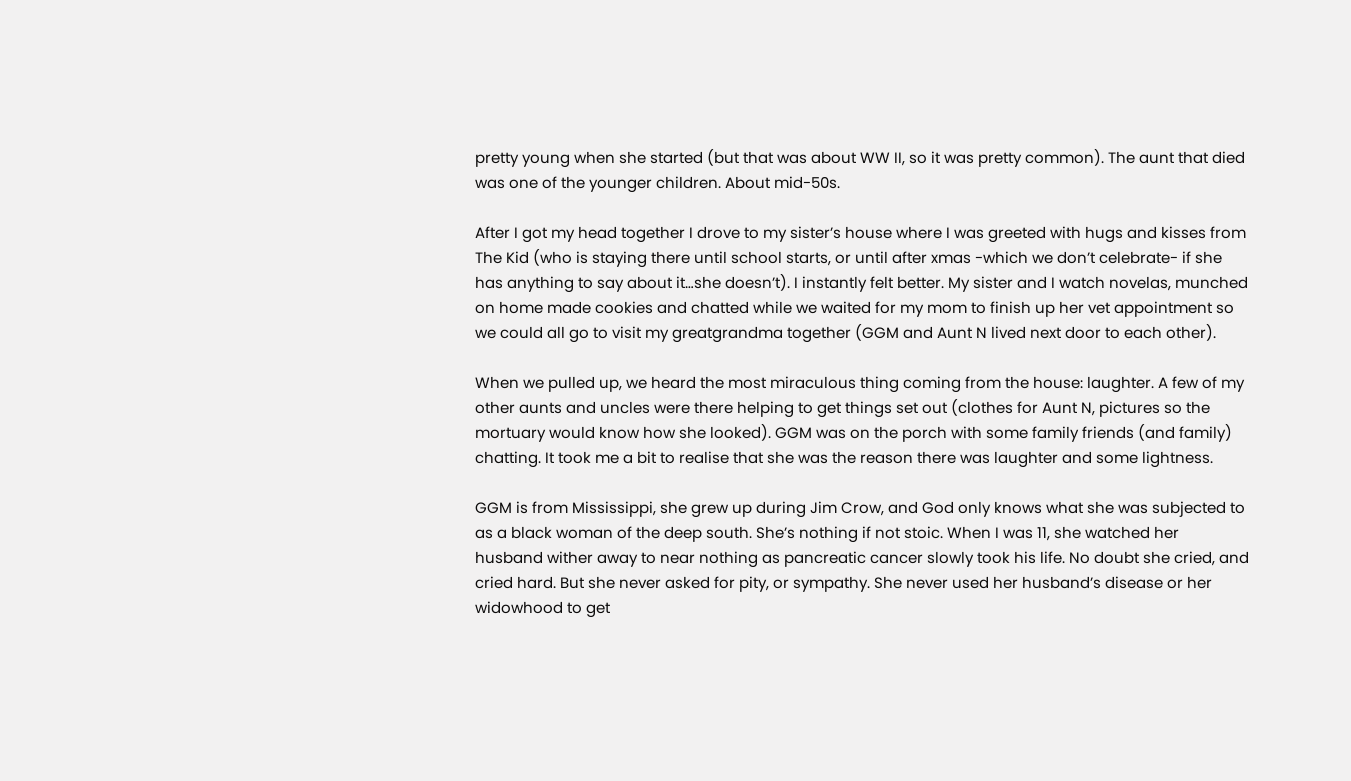pretty young when she started (but that was about WW II, so it was pretty common). The aunt that died was one of the younger children. About mid-50s.

After I got my head together I drove to my sister’s house where I was greeted with hugs and kisses from The Kid (who is staying there until school starts, or until after xmas -which we don’t celebrate- if she has anything to say about it…she doesn’t). I instantly felt better. My sister and I watch novelas, munched on home made cookies and chatted while we waited for my mom to finish up her vet appointment so we could all go to visit my greatgrandma together (GGM and Aunt N lived next door to each other).

When we pulled up, we heard the most miraculous thing coming from the house: laughter. A few of my other aunts and uncles were there helping to get things set out (clothes for Aunt N, pictures so the mortuary would know how she looked). GGM was on the porch with some family friends (and family) chatting. It took me a bit to realise that she was the reason there was laughter and some lightness.

GGM is from Mississippi, she grew up during Jim Crow, and God only knows what she was subjected to as a black woman of the deep south. She’s nothing if not stoic. When I was 11, she watched her husband wither away to near nothing as pancreatic cancer slowly took his life. No doubt she cried, and cried hard. But she never asked for pity, or sympathy. She never used her husband’s disease or her widowhood to get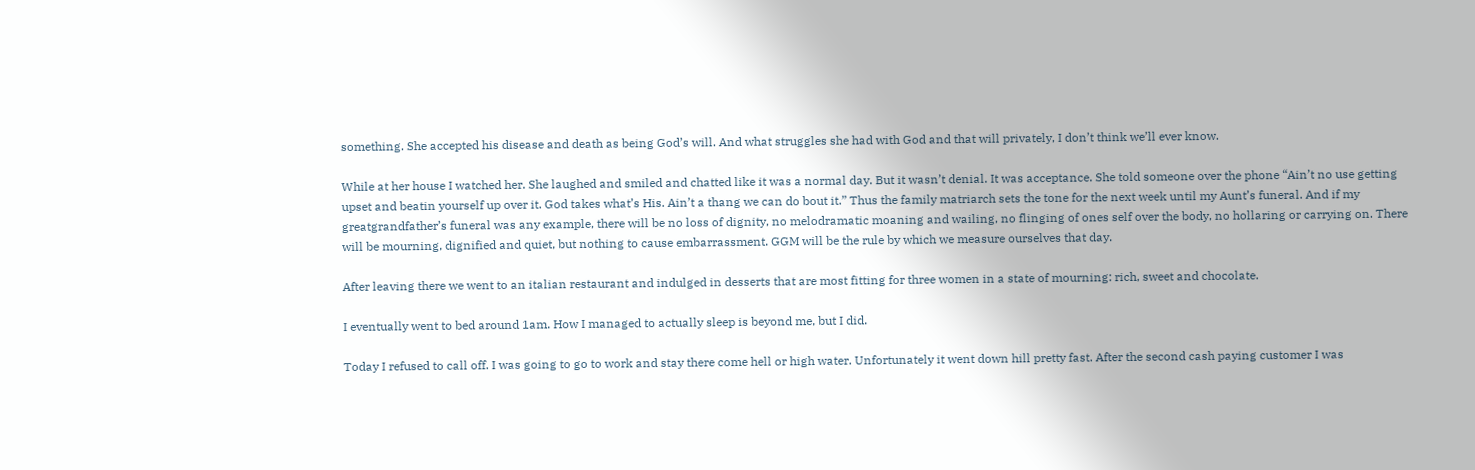something. She accepted his disease and death as being God’s will. And what struggles she had with God and that will privately, I don’t think we’ll ever know.

While at her house I watched her. She laughed and smiled and chatted like it was a normal day. But it wasn’t denial. It was acceptance. She told someone over the phone “Ain’t no use getting upset and beatin yourself up over it. God takes what’s His. Ain’t a thang we can do bout it.” Thus the family matriarch sets the tone for the next week until my Aunt’s funeral. And if my greatgrandfather’s funeral was any example, there will be no loss of dignity, no melodramatic moaning and wailing, no flinging of ones self over the body, no hollaring or carrying on. There will be mourning, dignified and quiet, but nothing to cause embarrassment. GGM will be the rule by which we measure ourselves that day.

After leaving there we went to an italian restaurant and indulged in desserts that are most fitting for three women in a state of mourning: rich, sweet and chocolate.

I eventually went to bed around 1am. How I managed to actually sleep is beyond me, but I did.

Today I refused to call off. I was going to go to work and stay there come hell or high water. Unfortunately it went down hill pretty fast. After the second cash paying customer I was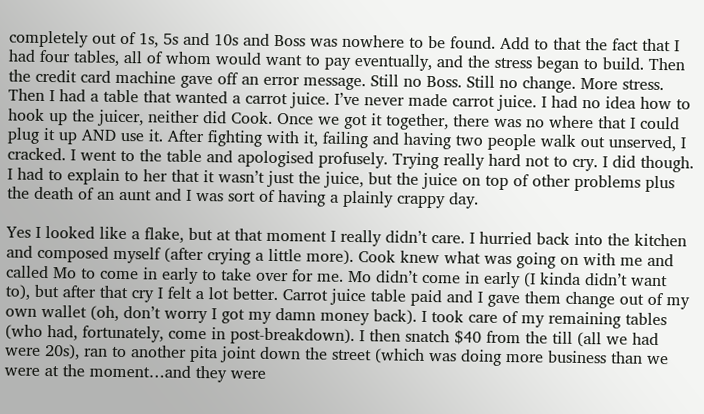completely out of 1s, 5s and 10s and Boss was nowhere to be found. Add to that the fact that I had four tables, all of whom would want to pay eventually, and the stress began to build. Then the credit card machine gave off an error message. Still no Boss. Still no change. More stress. Then I had a table that wanted a carrot juice. I’ve never made carrot juice. I had no idea how to hook up the juicer, neither did Cook. Once we got it together, there was no where that I could plug it up AND use it. After fighting with it, failing and having two people walk out unserved, I cracked. I went to the table and apologised profusely. Trying really hard not to cry. I did though. I had to explain to her that it wasn’t just the juice, but the juice on top of other problems plus the death of an aunt and I was sort of having a plainly crappy day.

Yes I looked like a flake, but at that moment I really didn’t care. I hurried back into the kitchen and composed myself (after crying a little more). Cook knew what was going on with me and called Mo to come in early to take over for me. Mo didn’t come in early (I kinda didn’t want to), but after that cry I felt a lot better. Carrot juice table paid and I gave them change out of my own wallet (oh, don’t worry I got my damn money back). I took care of my remaining tables (who had, fortunately, come in post-breakdown). I then snatch $40 from the till (all we had were 20s), ran to another pita joint down the street (which was doing more business than we were at the moment…and they were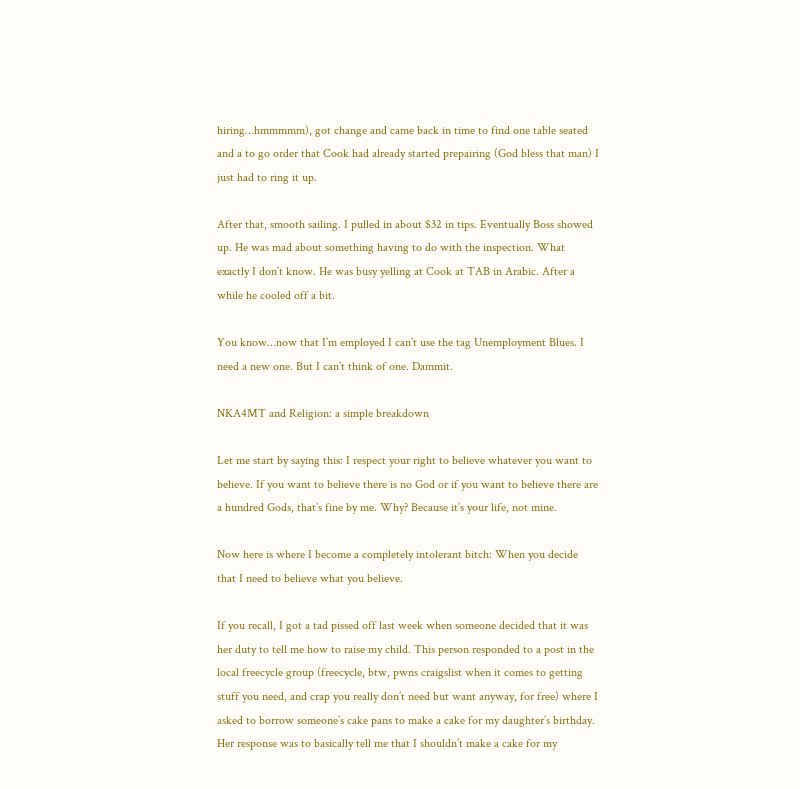hiring…hmmmmm), got change and came back in time to find one table seated and a to go order that Cook had already started prepairing (God bless that man) I just had to ring it up.

After that, smooth sailing. I pulled in about $32 in tips. Eventually Boss showed up. He was mad about something having to do with the inspection. What exactly I don’t know. He was busy yelling at Cook at TAB in Arabic. After a while he cooled off a bit.

You know…now that I’m employed I can’t use the tag Unemployment Blues. I need a new one. But I can’t think of one. Dammit.

NKA4MT and Religion: a simple breakdown

Let me start by saying this: I respect your right to believe whatever you want to believe. If you want to believe there is no God or if you want to believe there are a hundred Gods, that’s fine by me. Why? Because it’s your life, not mine.

Now here is where I become a completely intolerant bitch: When you decide that I need to believe what you believe.

If you recall, I got a tad pissed off last week when someone decided that it was her duty to tell me how to raise my child. This person responded to a post in the local freecycle group (freecycle, btw, pwns craigslist when it comes to getting stuff you need, and crap you really don’t need but want anyway, for free) where I asked to borrow someone’s cake pans to make a cake for my daughter’s birthday. Her response was to basically tell me that I shouldn’t make a cake for my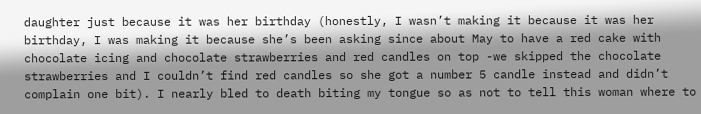daughter just because it was her birthday (honestly, I wasn’t making it because it was her birthday, I was making it because she’s been asking since about May to have a red cake with chocolate icing and chocolate strawberries and red candles on top -we skipped the chocolate strawberries and I couldn’t find red candles so she got a number 5 candle instead and didn’t complain one bit). I nearly bled to death biting my tongue so as not to tell this woman where to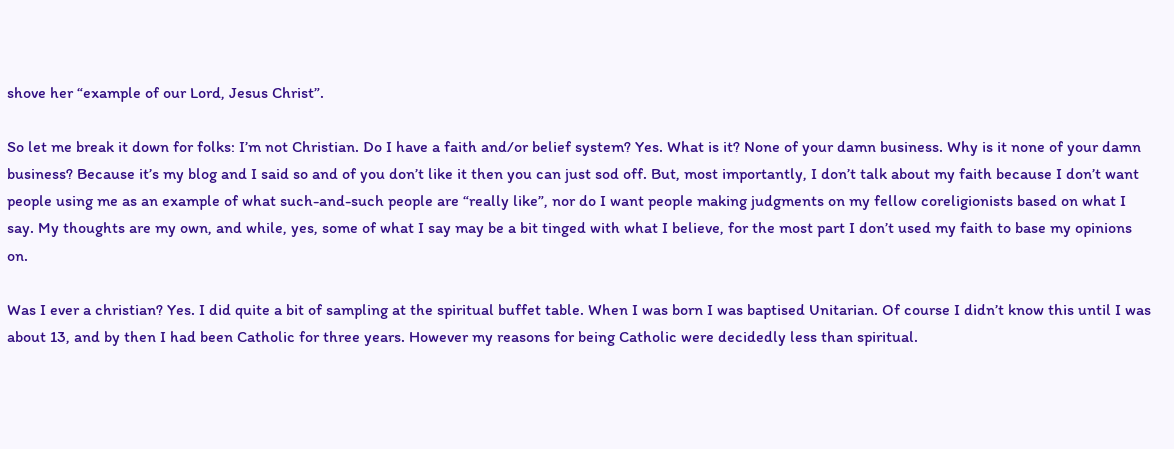shove her “example of our Lord, Jesus Christ”.

So let me break it down for folks: I’m not Christian. Do I have a faith and/or belief system? Yes. What is it? None of your damn business. Why is it none of your damn business? Because it’s my blog and I said so and of you don’t like it then you can just sod off. But, most importantly, I don’t talk about my faith because I don’t want people using me as an example of what such-and-such people are “really like”, nor do I want people making judgments on my fellow coreligionists based on what I say. My thoughts are my own, and while, yes, some of what I say may be a bit tinged with what I believe, for the most part I don’t used my faith to base my opinions on.

Was I ever a christian? Yes. I did quite a bit of sampling at the spiritual buffet table. When I was born I was baptised Unitarian. Of course I didn’t know this until I was about 13, and by then I had been Catholic for three years. However my reasons for being Catholic were decidedly less than spiritual.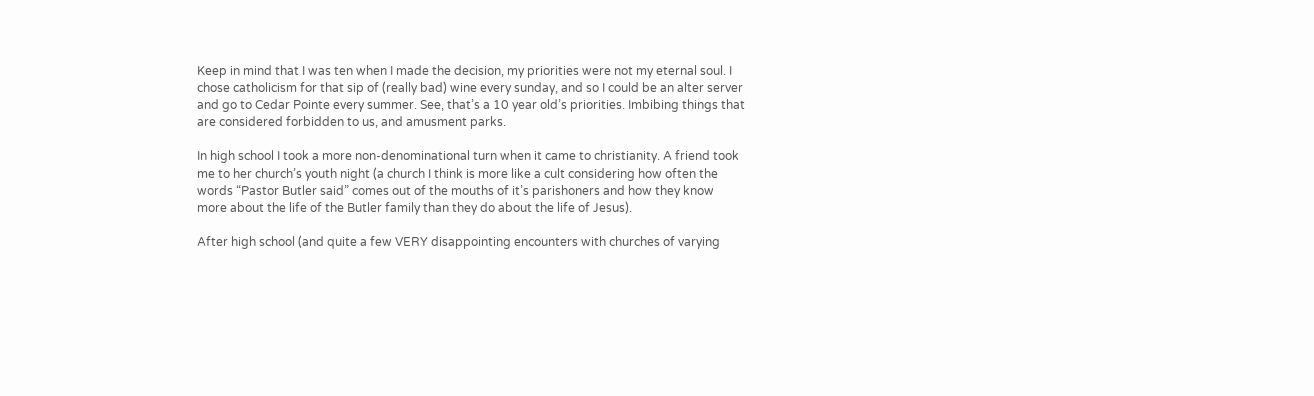Keep in mind that I was ten when I made the decision, my priorities were not my eternal soul. I chose catholicism for that sip of (really bad) wine every sunday, and so I could be an alter server and go to Cedar Pointe every summer. See, that’s a 10 year old’s priorities. Imbibing things that are considered forbidden to us, and amusment parks.

In high school I took a more non-denominational turn when it came to christianity. A friend took me to her church’s youth night (a church I think is more like a cult considering how often the words “Pastor Butler said” comes out of the mouths of it’s parishoners and how they know more about the life of the Butler family than they do about the life of Jesus).

After high school (and quite a few VERY disappointing encounters with churches of varying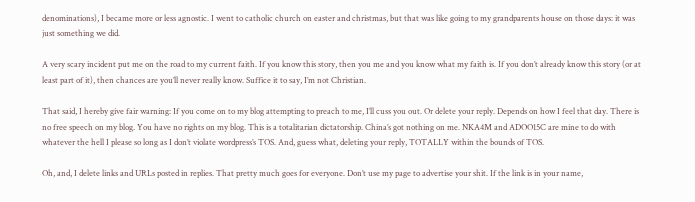denominations), I became more or less agnostic. I went to catholic church on easter and christmas, but that was like going to my grandparents house on those days: it was just something we did.

A very scary incident put me on the road to my current faith. If you know this story, then you me and you know what my faith is. If you don’t already know this story (or at least part of it), then chances are you’ll never really know. Suffice it to say, I’m not Christian.

That said, I hereby give fair warning: If you come on to my blog attempting to preach to me, I’ll cuss you out. Or delete your reply. Depends on how I feel that day. There is no free speech on my blog. You have no rights on my blog. This is a totalitarian dictatorship. China’s got nothing on me. NKA4M and ADOO15C are mine to do with whatever the hell I please so long as I don’t violate wordpress’s TOS. And, guess what, deleting your reply, TOTALLY within the bounds of TOS.

Oh, and, I delete links and URLs posted in replies. That pretty much goes for everyone. Don’t use my page to advertise your shit. If the link is in your name,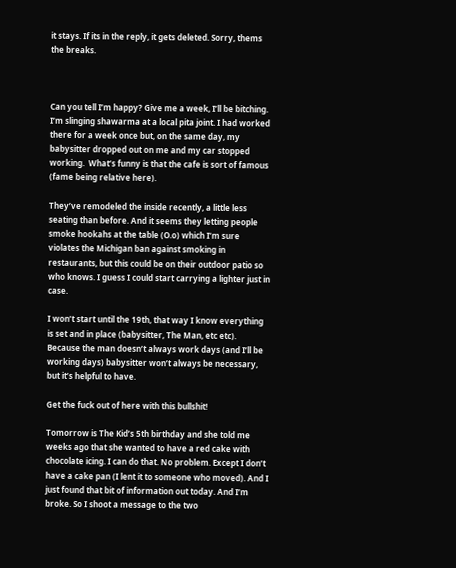it stays. If its in the reply, it gets deleted. Sorry, thems the breaks.



Can you tell I’m happy? Give me a week, I’ll be bitching.  I’m slinging shawarma at a local pita joint. I had worked there for a week once but, on the same day, my babysitter dropped out on me and my car stopped working.  What’s funny is that the cafe is sort of famous (fame being relative here).

They’ve remodeled the inside recently, a little less seating than before. And it seems they letting people smoke hookahs at the table (O.o) which I’m sure violates the Michigan ban against smoking in restaurants, but this could be on their outdoor patio so who knows. I guess I could start carrying a lighter just in case.

I won’t start until the 19th, that way I know everything is set and in place (babysitter, The Man, etc etc). Because the man doesn’t always work days (and I’ll be working days) babysitter won’t always be necessary, but it’s helpful to have.

Get the fuck out of here with this bullshit!

Tomorrow is The Kid’s 5th birthday and she told me weeks ago that she wanted to have a red cake with chocolate icing. I can do that. No problem. Except I don’t have a cake pan (I lent it to someone who moved). And I just found that bit of information out today. And I’m broke. So I shoot a message to the two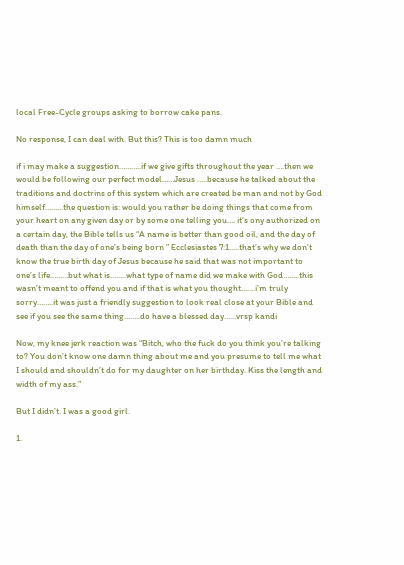local Free-Cycle groups asking to borrow cake pans.

No response, I can deal with. But this? This is too damn much

if i may make a suggestion………..if we give gifts throughout the year ….then we would be following our perfect model……Jesus …..because he talked about the traditions and doctrins of this system which are created be man and not by God himself………the question is: would you rather be doing things that come from your heart on any given day or by some one telling you…. it’s ony authorized on a certain day, the Bible tells us “A name is better than good oil, and the day of death than the day of one’s being born ” Ecclesiastes 7:1…..that’s why we don’t know the true birth day of Jesus because he said that was not important to one’s life………but what is……..what type of name did we make with God……..this wasn’t meant to offend you and if that is what you thought…….i’m truly sorry……..it was just a friendly suggestion to look real close at your Bible and see if you see the same thing……..do have a blessed day……vrsp kandi

Now, my knee jerk reaction was “Bitch, who the fuck do you think you’re talking to? You don’t know one damn thing about me and you presume to tell me what I should and shouldn’t do for my daughter on her birthday. Kiss the length and width of my ass.”

But I didn’t. I was a good girl.

1.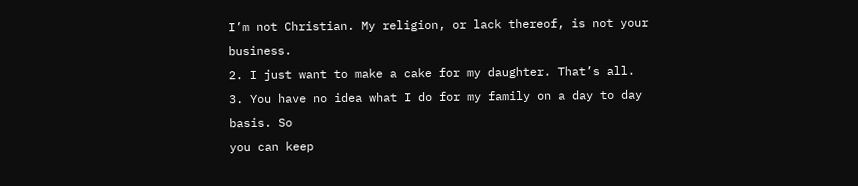I’m not Christian. My religion, or lack thereof, is not your business.
2. I just want to make a cake for my daughter. That’s all.
3. You have no idea what I do for my family on a day to day basis. So
you can keep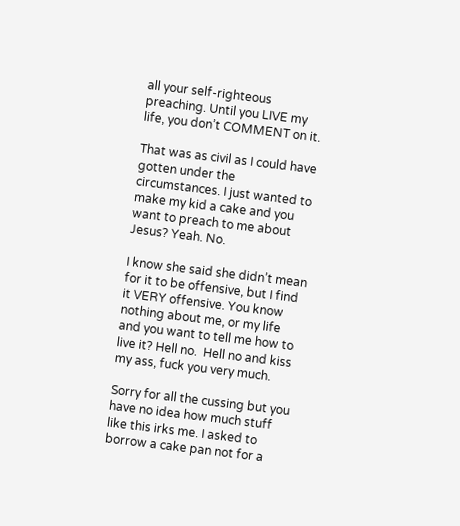all your self-righteous preaching. Until you LIVE my
life, you don’t COMMENT on it.

That was as civil as I could have gotten under the circumstances. I just wanted to make my kid a cake and you want to preach to me about Jesus? Yeah. No.

I know she said she didn’t mean for it to be offensive, but I find it VERY offensive. You know nothing about me, or my life and you want to tell me how to live it? Hell no.  Hell no and kiss my ass, fuck you very much.

Sorry for all the cussing but you have no idea how much stuff like this irks me. I asked to borrow a cake pan not for a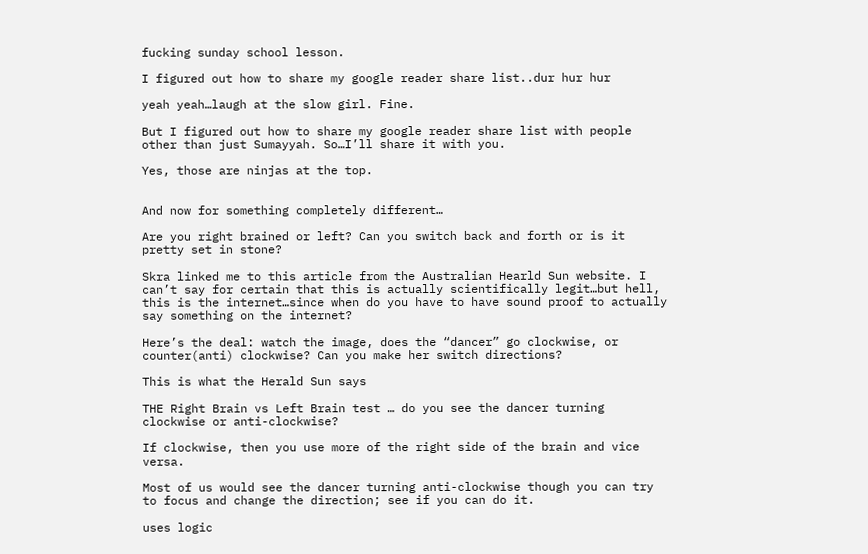fucking sunday school lesson.

I figured out how to share my google reader share list..dur hur hur

yeah yeah…laugh at the slow girl. Fine.

But I figured out how to share my google reader share list with people other than just Sumayyah. So…I’ll share it with you.

Yes, those are ninjas at the top.


And now for something completely different…

Are you right brained or left? Can you switch back and forth or is it pretty set in stone?

Skra linked me to this article from the Australian Hearld Sun website. I can’t say for certain that this is actually scientifically legit…but hell, this is the internet…since when do you have to have sound proof to actually say something on the internet?

Here’s the deal: watch the image, does the “dancer” go clockwise, or counter(anti) clockwise? Can you make her switch directions?

This is what the Herald Sun says

THE Right Brain vs Left Brain test … do you see the dancer turning clockwise or anti-clockwise?

If clockwise, then you use more of the right side of the brain and vice versa.

Most of us would see the dancer turning anti-clockwise though you can try to focus and change the direction; see if you can do it.

uses logic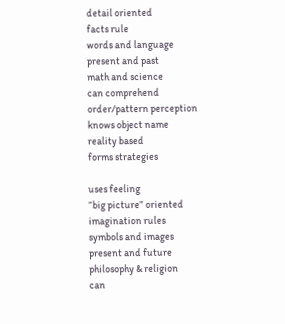detail oriented
facts rule
words and language
present and past
math and science
can comprehend
order/pattern perception
knows object name
reality based
forms strategies

uses feeling
“big picture” oriented
imagination rules
symbols and images
present and future
philosophy & religion
can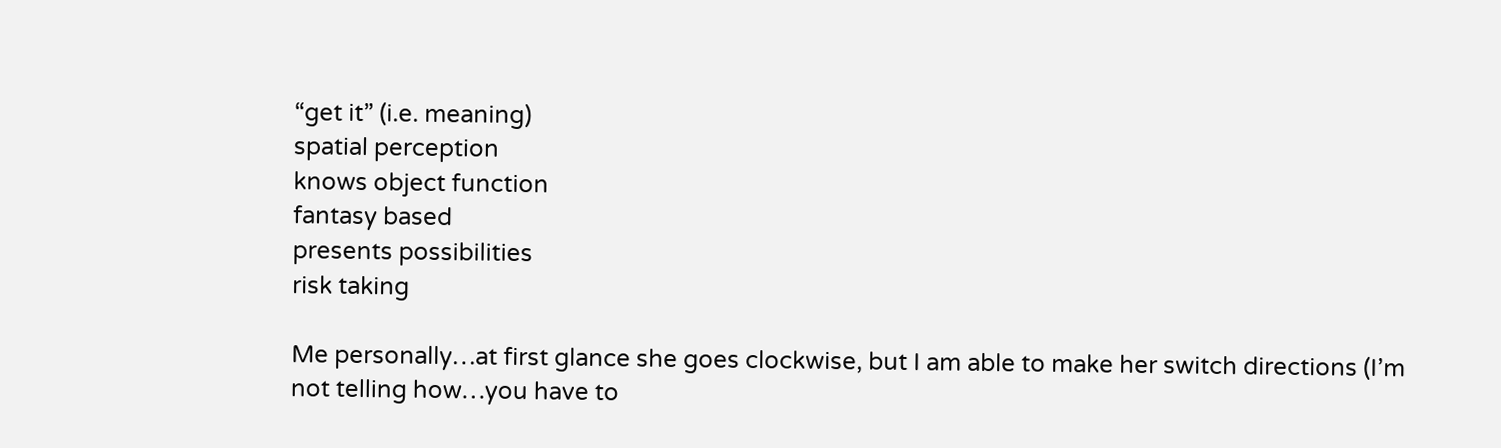“get it” (i.e. meaning)
spatial perception
knows object function
fantasy based
presents possibilities
risk taking

Me personally…at first glance she goes clockwise, but I am able to make her switch directions (I’m not telling how…you have to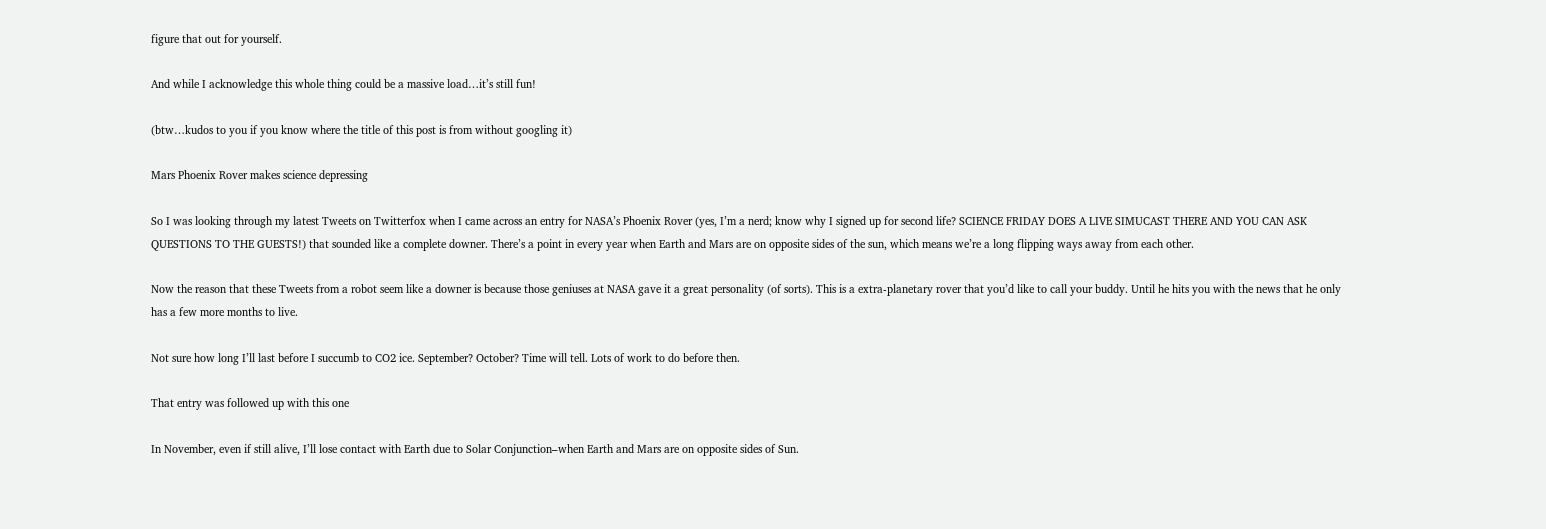figure that out for yourself.

And while I acknowledge this whole thing could be a massive load…it’s still fun!

(btw…kudos to you if you know where the title of this post is from without googling it)

Mars Phoenix Rover makes science depressing

So I was looking through my latest Tweets on Twitterfox when I came across an entry for NASA’s Phoenix Rover (yes, I’m a nerd; know why I signed up for second life? SCIENCE FRIDAY DOES A LIVE SIMUCAST THERE AND YOU CAN ASK QUESTIONS TO THE GUESTS!) that sounded like a complete downer. There’s a point in every year when Earth and Mars are on opposite sides of the sun, which means we’re a long flipping ways away from each other.

Now the reason that these Tweets from a robot seem like a downer is because those geniuses at NASA gave it a great personality (of sorts). This is a extra-planetary rover that you’d like to call your buddy. Until he hits you with the news that he only has a few more months to live.

Not sure how long I’ll last before I succumb to CO2 ice. September? October? Time will tell. Lots of work to do before then.

That entry was followed up with this one

In November, even if still alive, I’ll lose contact with Earth due to Solar Conjunction–when Earth and Mars are on opposite sides of Sun.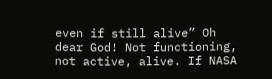even if still alive” Oh dear God! Not functioning, not active, alive. If NASA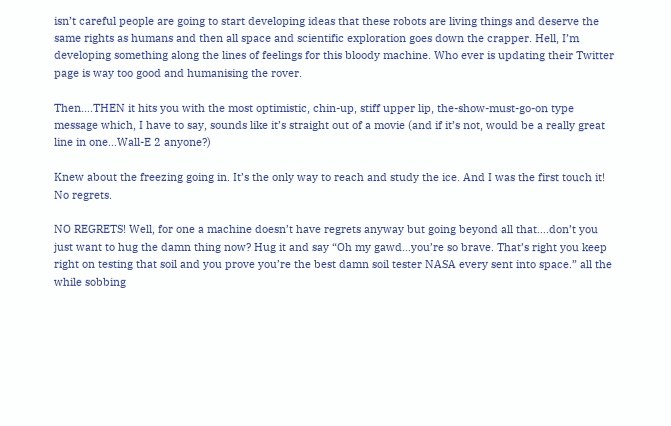isn’t careful people are going to start developing ideas that these robots are living things and deserve the same rights as humans and then all space and scientific exploration goes down the crapper. Hell, I’m developing something along the lines of feelings for this bloody machine. Who ever is updating their Twitter page is way too good and humanising the rover.

Then….THEN it hits you with the most optimistic, chin-up, stiff upper lip, the-show-must-go-on type message which, I have to say, sounds like it’s straight out of a movie (and if it’s not, would be a really great line in one…Wall-E 2 anyone?)

Knew about the freezing going in. It’s the only way to reach and study the ice. And I was the first touch it! No regrets.

NO REGRETS! Well, for one a machine doesn’t have regrets anyway but going beyond all that….don’t you just want to hug the damn thing now? Hug it and say “Oh my gawd…you’re so brave. That’s right you keep right on testing that soil and you prove you’re the best damn soil tester NASA every sent into space.” all the while sobbing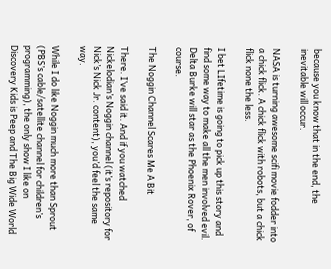because you know that in the end, the inevitable will occur.

NASA is turning awesome scifi movie fodder into a chick flick. A chick flick with robots, but a chick flick none the less.

I bet LIfetime is going to pick up this story and find some way to make all the men involved evil. Delta Burke will star as the Phoenix Rover, of course.

The Noggin Channel Scares Me A Bit

There. I’ve said it. And if you watched Nickelodian’s Noggin channel (it’s repository for Nick’s Nick Jr. content), you’d feel the same way.

While I do like Noggin much more than Sprout (PBS’s cable/satellite channel for children’s programming), the only show I like on Discovery Kids is Peep and The Big Wide World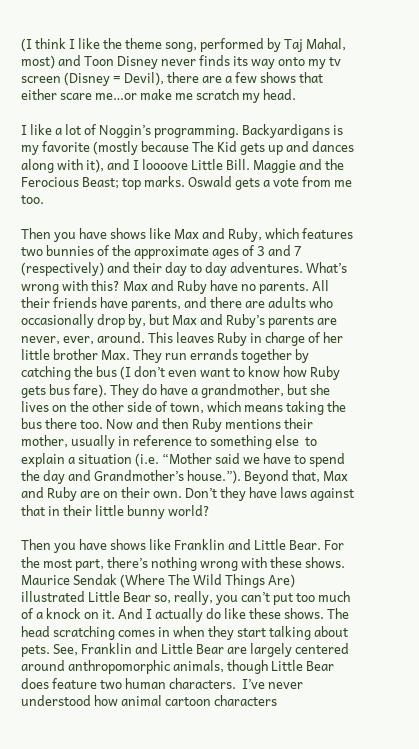(I think I like the theme song, performed by Taj Mahal, most) and Toon Disney never finds its way onto my tv screen (Disney = Devil), there are a few shows that either scare me…or make me scratch my head.

I like a lot of Noggin’s programming. Backyardigans is my favorite (mostly because The Kid gets up and dances along with it), and I loooove Little Bill. Maggie and the Ferocious Beast; top marks. Oswald gets a vote from me too.

Then you have shows like Max and Ruby, which features two bunnies of the approximate ages of 3 and 7 (respectively) and their day to day adventures. What’s wrong with this? Max and Ruby have no parents. All their friends have parents, and there are adults who occasionally drop by, but Max and Ruby’s parents are never, ever, around. This leaves Ruby in charge of her little brother Max. They run errands together by catching the bus (I don’t even want to know how Ruby gets bus fare). They do have a grandmother, but she lives on the other side of town, which means taking the bus there too. Now and then Ruby mentions their mother, usually in reference to something else  to explain a situation (i.e. “Mother said we have to spend the day and Grandmother’s house.”). Beyond that, Max and Ruby are on their own. Don’t they have laws against that in their little bunny world?

Then you have shows like Franklin and Little Bear. For the most part, there’s nothing wrong with these shows. Maurice Sendak (Where The Wild Things Are) illustrated Little Bear so, really, you can’t put too much of a knock on it. And I actually do like these shows. The head scratching comes in when they start talking about pets. See, Franklin and Little Bear are largely centered around anthropomorphic animals, though Little Bear does feature two human characters.  I’ve never understood how animal cartoon characters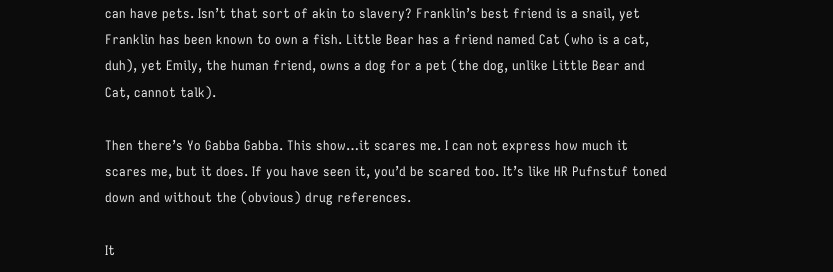can have pets. Isn’t that sort of akin to slavery? Franklin’s best friend is a snail, yet Franklin has been known to own a fish. Little Bear has a friend named Cat (who is a cat, duh), yet Emily, the human friend, owns a dog for a pet (the dog, unlike Little Bear and Cat, cannot talk).

Then there’s Yo Gabba Gabba. This show…it scares me. I can not express how much it scares me, but it does. If you have seen it, you’d be scared too. It’s like HR Pufnstuf toned down and without the (obvious) drug references.

It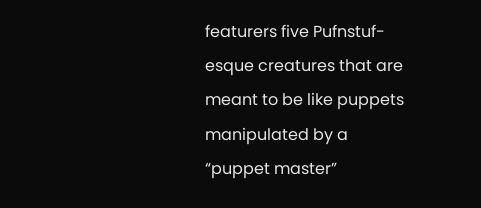featurers five Pufnstuf-esque creatures that are meant to be like puppets manipulated by a “puppet master”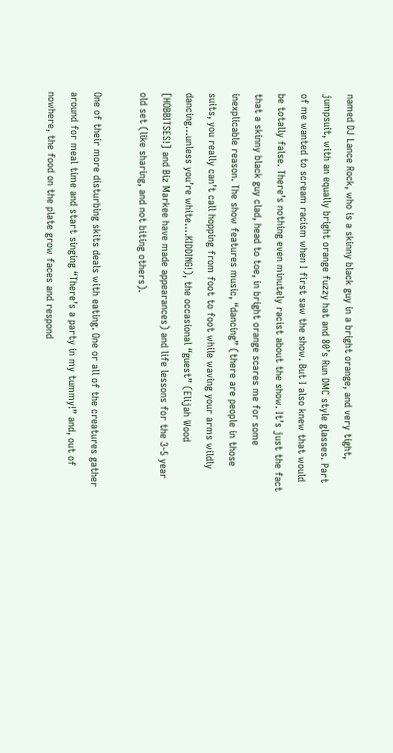named DJ Lance Rock, who is a skinny black guy in a bright orange, and very tight, jumpsuit, with an equally bright orange fuzzy hat and 80’s Run DMC style glasses. Part of me wanted to scream racism when I first saw the show. But I also knew that would be totally false. There’s nothing even minutely racist about the show. It’s just the fact that a skinny black guy clad, head to toe, in bright orange scares me for some inexplicable reason. The show features music, “dancing” (there are people in those suits, you really can’t call hopping from foot to foot while waving your arms wildly dancing…unless you’re white….KIDDING!), the occasional “guest” (Elijah Wood [HOBBITSES!] and Biz Markee have made appearances) and life lessons for the 3-5 year old set (like sharing, and not biting others).

One of their more disturbing skits deals with eating. One or all of the creatures gather around for meal time and start singing “There’s a party in my tummy!” and, out of nowhere, the food on the plate grow faces and respond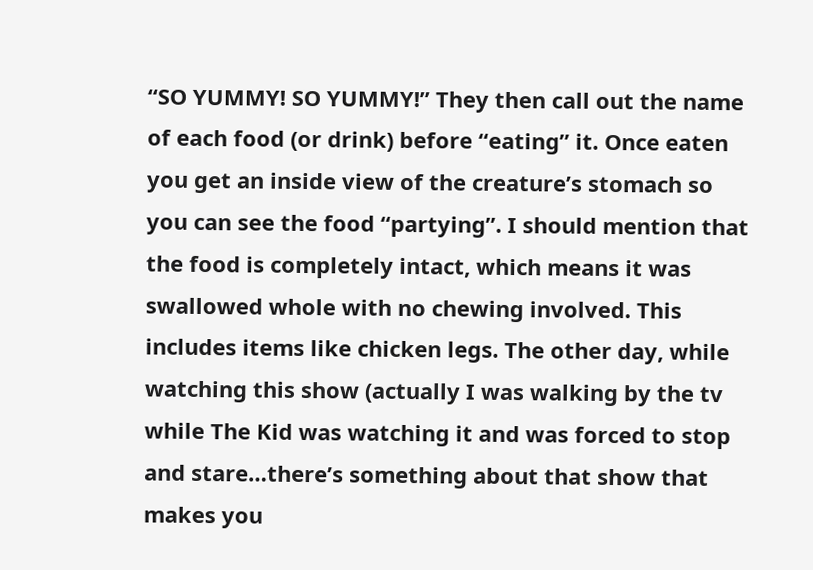“SO YUMMY! SO YUMMY!” They then call out the name of each food (or drink) before “eating” it. Once eaten you get an inside view of the creature’s stomach so you can see the food “partying”. I should mention that the food is completely intact, which means it was swallowed whole with no chewing involved. This includes items like chicken legs. The other day, while watching this show (actually I was walking by the tv while The Kid was watching it and was forced to stop and stare…there’s something about that show that makes you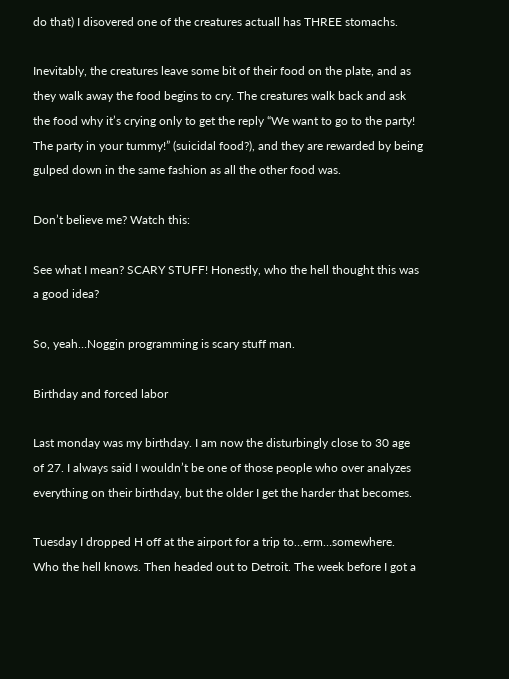do that) I disovered one of the creatures actuall has THREE stomachs.

Inevitably, the creatures leave some bit of their food on the plate, and as they walk away the food begins to cry. The creatures walk back and ask the food why it’s crying only to get the reply “We want to go to the party! The party in your tummy!” (suicidal food?), and they are rewarded by being gulped down in the same fashion as all the other food was.

Don’t believe me? Watch this:

See what I mean? SCARY STUFF! Honestly, who the hell thought this was a good idea?

So, yeah…Noggin programming is scary stuff man.

Birthday and forced labor

Last monday was my birthday. I am now the disturbingly close to 30 age of 27. I always said I wouldn’t be one of those people who over analyzes everything on their birthday, but the older I get the harder that becomes.

Tuesday I dropped H off at the airport for a trip to…erm…somewhere. Who the hell knows. Then headed out to Detroit. The week before I got a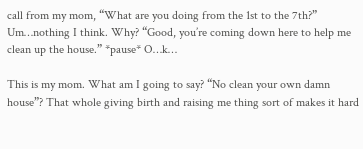call from my mom, “What are you doing from the 1st to the 7th?” Um…nothing I think. Why? “Good, you’re coming down here to help me clean up the house.” *pause* O…k…

This is my mom. What am I going to say? “No clean your own damn house”? That whole giving birth and raising me thing sort of makes it hard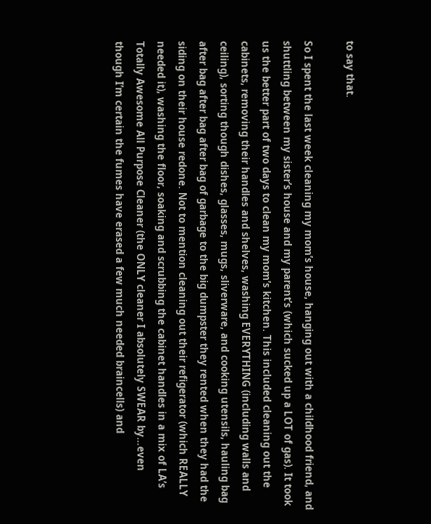to say that.

So I spent the last week cleaning my mom’s house, hanging out with a childhood friend, and shuttling between my sister’s house and my parent’s (which sucked up a LOT of gas). It took us the better part of two days to clean my mom’s kitchen. This included cleaning out the cabinets, removing their handles and shelves, washing EVERYTHING (including walls and ceiling), sorting though dishes, glasses, mugs, sliverware, and cooking utensils, hauling bag after bag after bag after bag of garbage to the big dumpster they rented when they had the siding on their house redone. Not to mention cleaning out their refigerator (which REALLY needed it), washing the floor, soaking and scrubbing the cabinet handles in a mix of LA’s Totally Awesome All Purpose Cleaner (the ONLY cleaner I absolutely SWEAR by…even though I’m certain the fumes have erased a few much needed braincells) and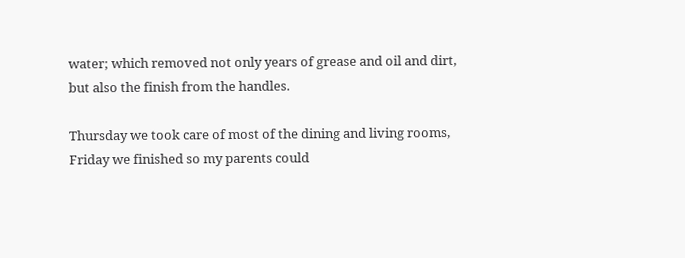water; which removed not only years of grease and oil and dirt, but also the finish from the handles.

Thursday we took care of most of the dining and living rooms, Friday we finished so my parents could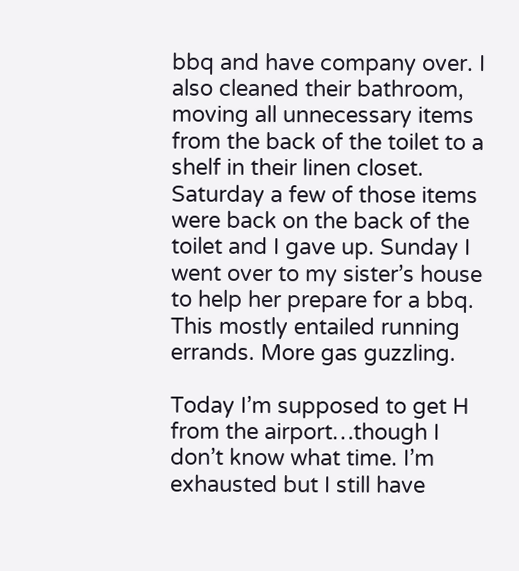bbq and have company over. I also cleaned their bathroom, moving all unnecessary items from the back of the toilet to a shelf in their linen closet. Saturday a few of those items were back on the back of the toilet and I gave up. Sunday I went over to my sister’s house to help her prepare for a bbq. This mostly entailed running errands. More gas guzzling.

Today I’m supposed to get H from the airport…though I don’t know what time. I’m exhausted but I still have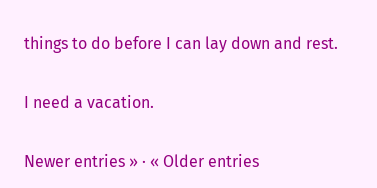things to do before I can lay down and rest.

I need a vacation.

Newer entries » · « Older entries